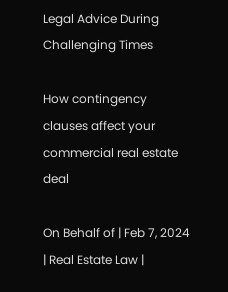Legal Advice During Challenging Times

How contingency clauses affect your commercial real estate deal

On Behalf of | Feb 7, 2024 | Real Estate Law |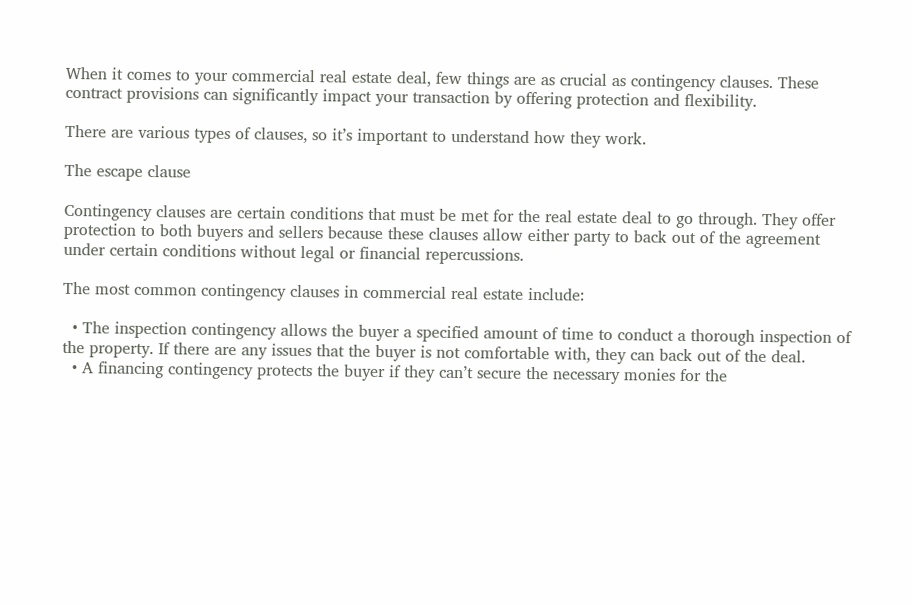When it comes to your commercial real estate deal, few things are as crucial as contingency clauses. These contract provisions can significantly impact your transaction by offering protection and flexibility.

There are various types of clauses, so it’s important to understand how they work.

The escape clause

Contingency clauses are certain conditions that must be met for the real estate deal to go through. They offer protection to both buyers and sellers because these clauses allow either party to back out of the agreement under certain conditions without legal or financial repercussions.

The most common contingency clauses in commercial real estate include:

  • The inspection contingency allows the buyer a specified amount of time to conduct a thorough inspection of the property. If there are any issues that the buyer is not comfortable with, they can back out of the deal.
  • A financing contingency protects the buyer if they can’t secure the necessary monies for the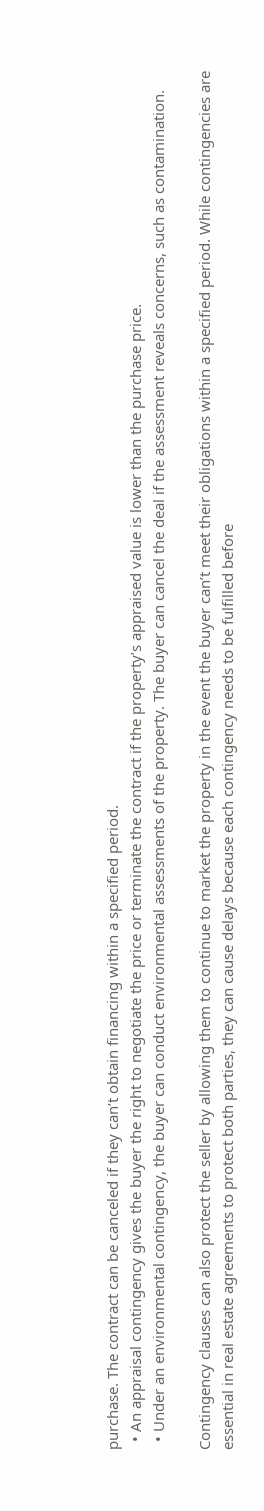purchase. The contract can be canceled if they can’t obtain financing within a specified period.
  • An appraisal contingency gives the buyer the right to negotiate the price or terminate the contract if the property’s appraised value is lower than the purchase price.
  • Under an environmental contingency, the buyer can conduct environmental assessments of the property. The buyer can cancel the deal if the assessment reveals concerns, such as contamination.

Contingency clauses can also protect the seller by allowing them to continue to market the property in the event the buyer can’t meet their obligations within a specified period. While contingencies are essential in real estate agreements to protect both parties, they can cause delays because each contingency needs to be fulfilled before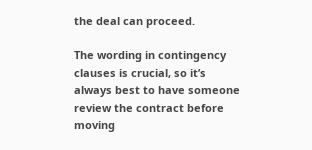the deal can proceed.

The wording in contingency clauses is crucial, so it’s always best to have someone review the contract before moving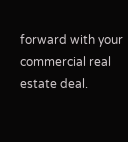forward with your commercial real estate deal.